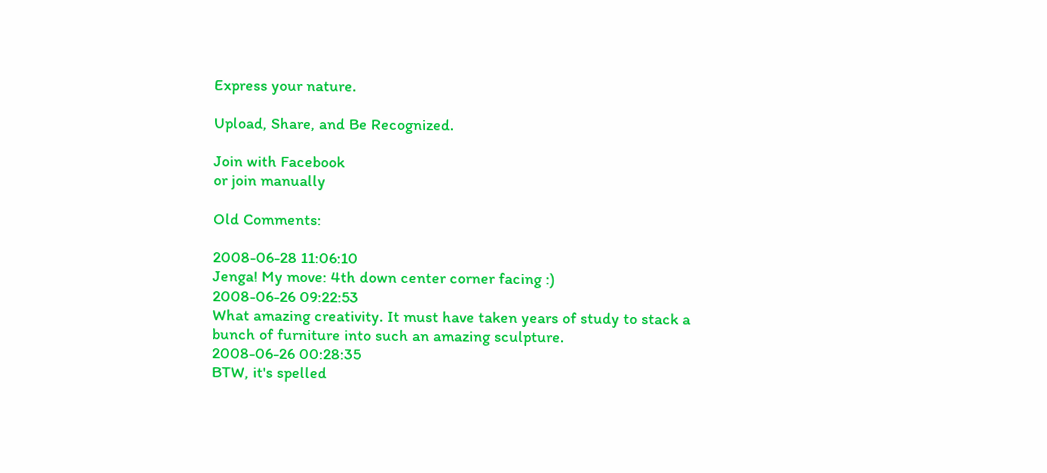Express your nature.

Upload, Share, and Be Recognized.

Join with Facebook
or join manually

Old Comments:

2008-06-28 11:06:10
Jenga! My move: 4th down center corner facing :)
2008-06-26 09:22:53
What amazing creativity. It must have taken years of study to stack a bunch of furniture into such an amazing sculpture.
2008-06-26 00:28:35
BTW, it's spelled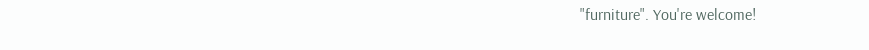"furniture". You're welcome!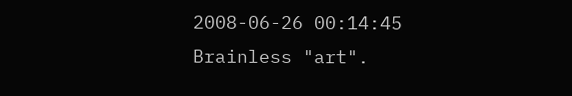2008-06-26 00:14:45
Brainless "art".